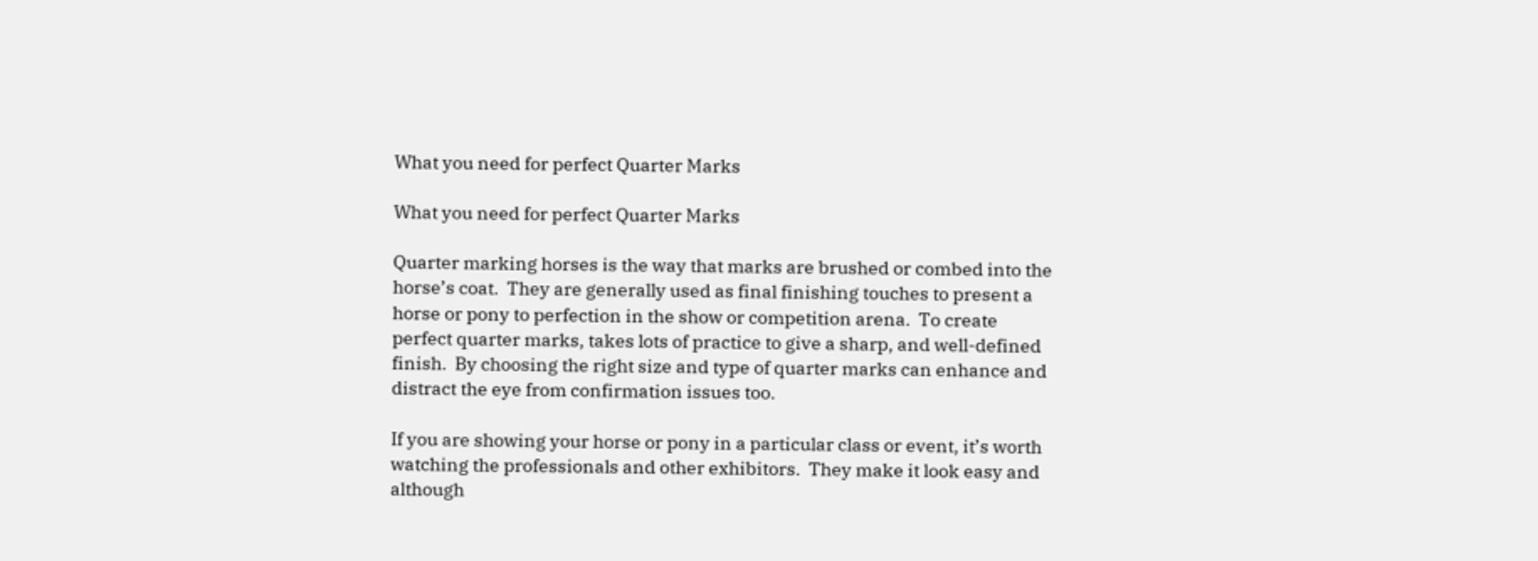What you need for perfect Quarter Marks

What you need for perfect Quarter Marks

Quarter marking horses is the way that marks are brushed or combed into the horse’s coat.  They are generally used as final finishing touches to present a horse or pony to perfection in the show or competition arena.  To create perfect quarter marks, takes lots of practice to give a sharp, and well-defined finish.  By choosing the right size and type of quarter marks can enhance and distract the eye from confirmation issues too.

If you are showing your horse or pony in a particular class or event, it’s worth watching the professionals and other exhibitors.  They make it look easy and although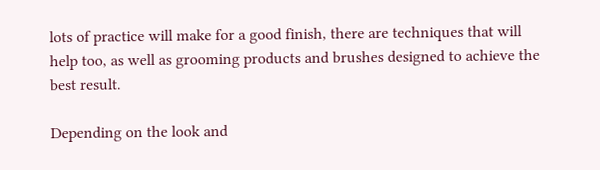lots of practice will make for a good finish, there are techniques that will help too, as well as grooming products and brushes designed to achieve the best result.

Depending on the look and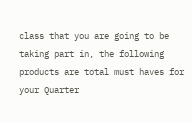class that you are going to be taking part in, the following products are total must haves for your Quarter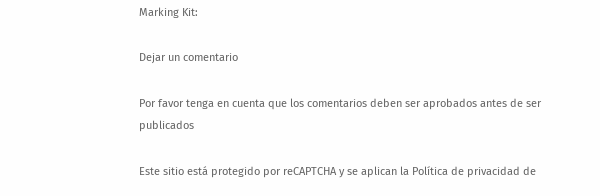Marking Kit:

Dejar un comentario

Por favor tenga en cuenta que los comentarios deben ser aprobados antes de ser publicados

Este sitio está protegido por reCAPTCHA y se aplican la Política de privacidad de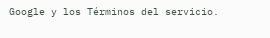Google y los Términos del servicio.